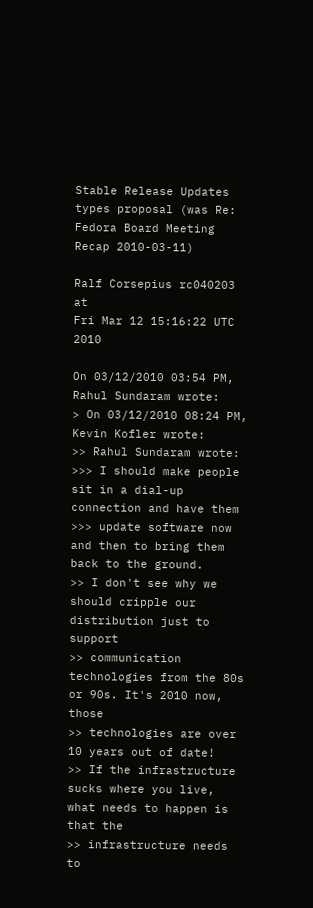Stable Release Updates types proposal (was Re: Fedora Board Meeting Recap 2010-03-11)

Ralf Corsepius rc040203 at
Fri Mar 12 15:16:22 UTC 2010

On 03/12/2010 03:54 PM, Rahul Sundaram wrote:
> On 03/12/2010 08:24 PM, Kevin Kofler wrote:
>> Rahul Sundaram wrote:
>>> I should make people sit in a dial-up connection and have them
>>> update software now and then to bring them back to the ground.
>> I don't see why we should cripple our distribution just to support
>> communication technologies from the 80s or 90s. It's 2010 now, those
>> technologies are over 10 years out of date!
>> If the infrastructure sucks where you live, what needs to happen is that the
>> infrastructure needs to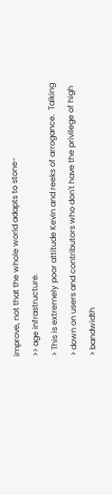improve, not that the whole world adapts to stone-
>> age infrastructure.
> This is extremely poor attitude Kevin and reeks of arrogance.  Talking
> down on users and contributors who don't have the privilege of high
> bandwidth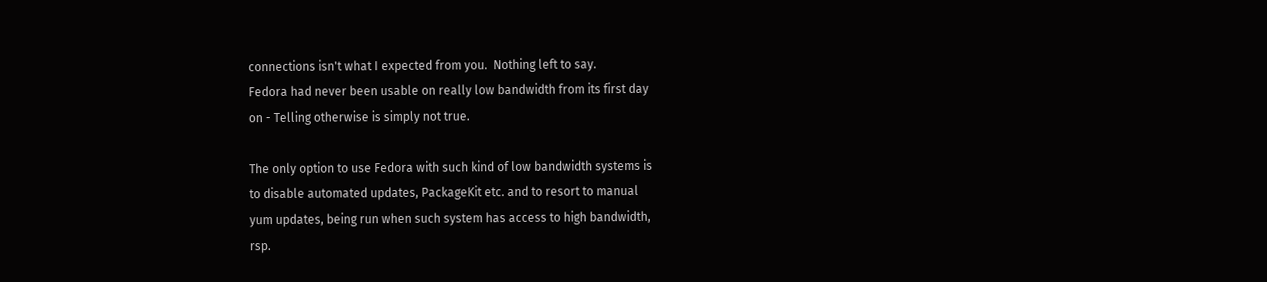connections isn't what I expected from you.  Nothing left to say.
Fedora had never been usable on really low bandwidth from its first day
on - Telling otherwise is simply not true.

The only option to use Fedora with such kind of low bandwidth systems is
to disable automated updates, PackageKit etc. and to resort to manual
yum updates, being run when such system has access to high bandwidth,
rsp.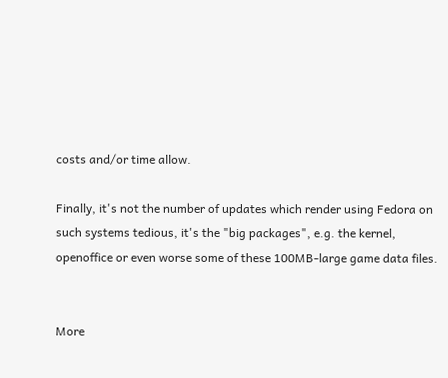costs and/or time allow.

Finally, it's not the number of updates which render using Fedora on
such systems tedious, it's the "big packages", e.g. the kernel,
openoffice or even worse some of these 100MB-large game data files.


More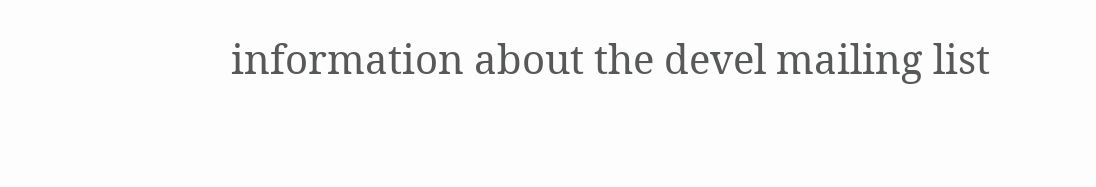information about the devel mailing list